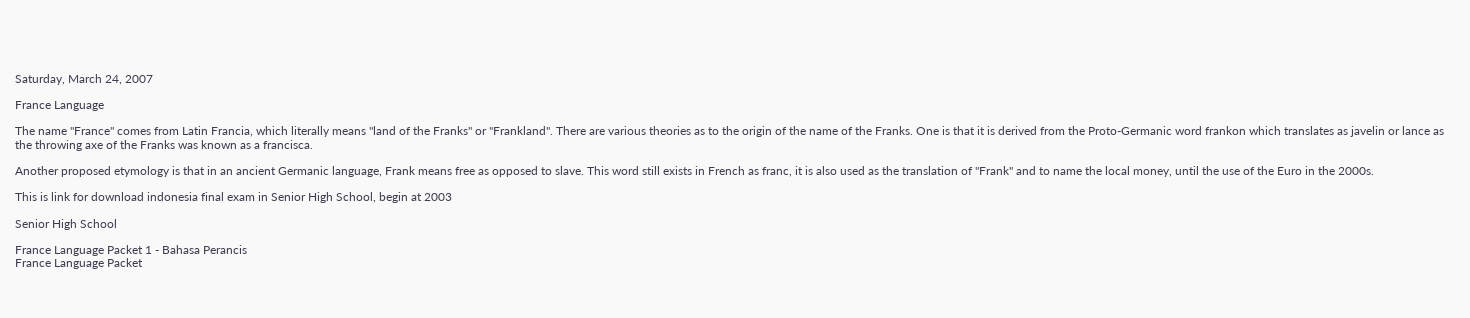Saturday, March 24, 2007

France Language

The name "France" comes from Latin Francia, which literally means "land of the Franks" or "Frankland". There are various theories as to the origin of the name of the Franks. One is that it is derived from the Proto-Germanic word frankon which translates as javelin or lance as the throwing axe of the Franks was known as a francisca.

Another proposed etymology is that in an ancient Germanic language, Frank means free as opposed to slave. This word still exists in French as franc, it is also used as the translation of "Frank" and to name the local money, until the use of the Euro in the 2000s.

This is link for download indonesia final exam in Senior High School, begin at 2003

Senior High School

France Language Packet 1 - Bahasa Perancis
France Language Packet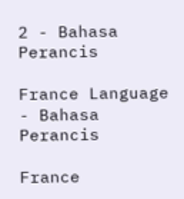2 - Bahasa Perancis

France Language - Bahasa Perancis

France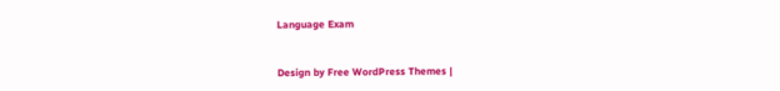Language Exam


Design by Free WordPress Themes |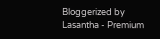Bloggerized by Lasantha - Premium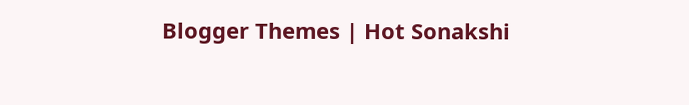Blogger Themes | Hot Sonakshi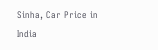Sinha, Car Price in India